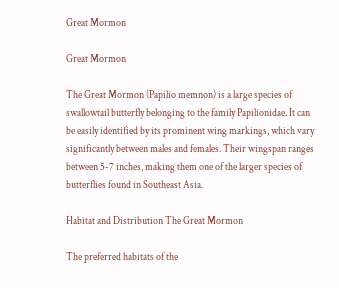Great Mormon

Great Mormon

The Great Mormon (Papilio memnon) is a large species of swallowtail butterfly belonging to the family Papilionidae. It can be easily identified by its prominent wing markings, which vary significantly between males and females. Their wingspan ranges between 5-7 inches, making them one of the larger species of butterflies found in Southeast Asia.

Habitat and Distribution The Great Mormon

The preferred habitats of the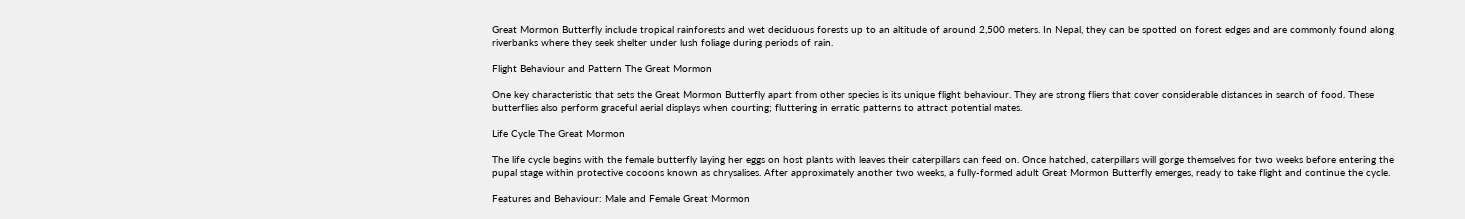Great Mormon Butterfly include tropical rainforests and wet deciduous forests up to an altitude of around 2,500 meters. In Nepal, they can be spotted on forest edges and are commonly found along riverbanks where they seek shelter under lush foliage during periods of rain.

Flight Behaviour and Pattern The Great Mormon

One key characteristic that sets the Great Mormon Butterfly apart from other species is its unique flight behaviour. They are strong fliers that cover considerable distances in search of food. These butterflies also perform graceful aerial displays when courting; fluttering in erratic patterns to attract potential mates.

Life Cycle The Great Mormon

The life cycle begins with the female butterfly laying her eggs on host plants with leaves their caterpillars can feed on. Once hatched, caterpillars will gorge themselves for two weeks before entering the pupal stage within protective cocoons known as chrysalises. After approximately another two weeks, a fully-formed adult Great Mormon Butterfly emerges, ready to take flight and continue the cycle.

Features and Behaviour: Male and Female Great Mormon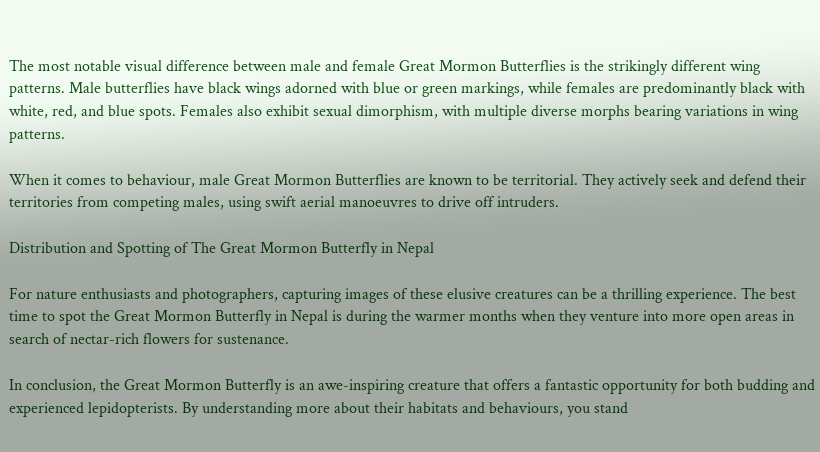The most notable visual difference between male and female Great Mormon Butterflies is the strikingly different wing patterns. Male butterflies have black wings adorned with blue or green markings, while females are predominantly black with white, red, and blue spots. Females also exhibit sexual dimorphism, with multiple diverse morphs bearing variations in wing patterns.

When it comes to behaviour, male Great Mormon Butterflies are known to be territorial. They actively seek and defend their territories from competing males, using swift aerial manoeuvres to drive off intruders.

Distribution and Spotting of The Great Mormon Butterfly in Nepal

For nature enthusiasts and photographers, capturing images of these elusive creatures can be a thrilling experience. The best time to spot the Great Mormon Butterfly in Nepal is during the warmer months when they venture into more open areas in search of nectar-rich flowers for sustenance.

In conclusion, the Great Mormon Butterfly is an awe-inspiring creature that offers a fantastic opportunity for both budding and experienced lepidopterists. By understanding more about their habitats and behaviours, you stand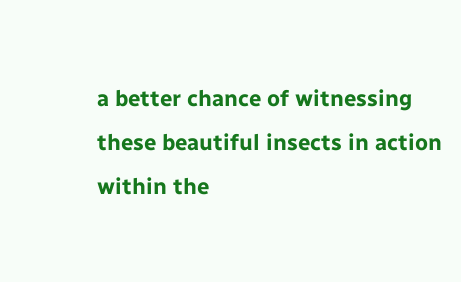a better chance of witnessing these beautiful insects in action within the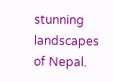stunning landscapes of Nepal.